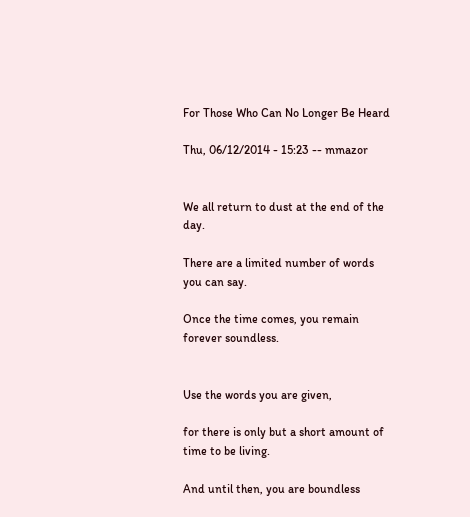For Those Who Can No Longer Be Heard

Thu, 06/12/2014 - 15:23 -- mmazor


We all return to dust at the end of the day.

There are a limited number of words you can say.

Once the time comes, you remain forever soundless.


Use the words you are given,

for there is only but a short amount of time to be living.

And until then, you are boundless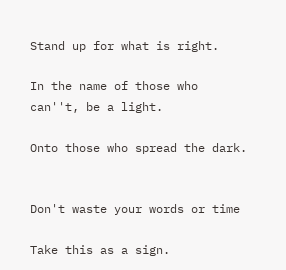Stand up for what is right.

In the name of those who can''t, be a light.

Onto those who spread the dark.


Don't waste your words or time

Take this as a sign.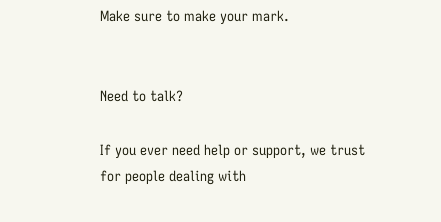Make sure to make your mark.


Need to talk?

If you ever need help or support, we trust for people dealing with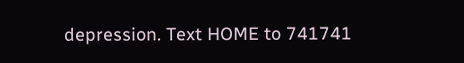depression. Text HOME to 741741